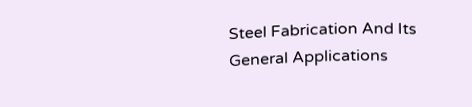Steel Fabrication And Its General Applications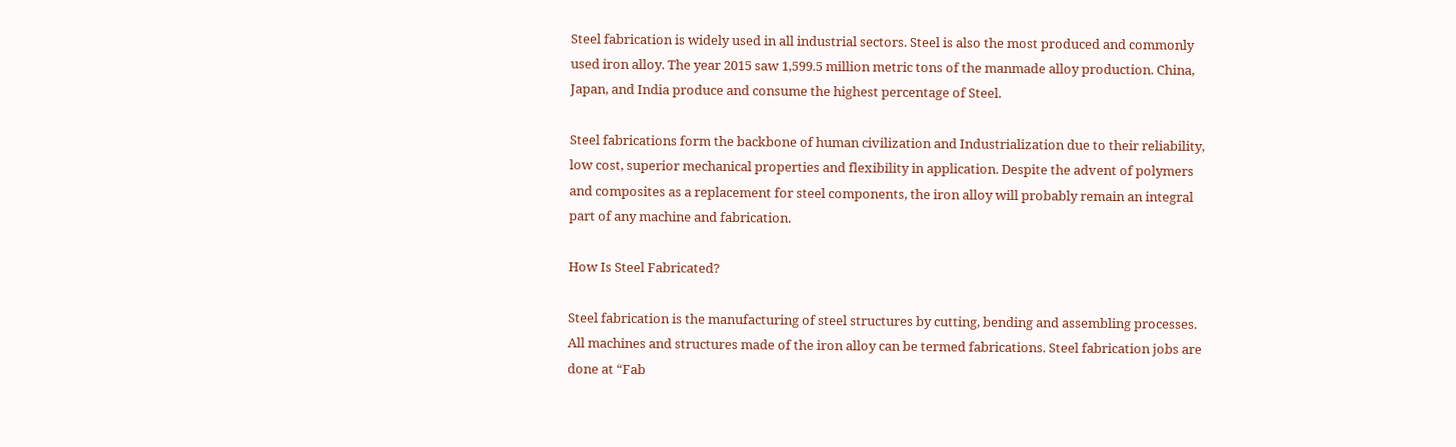Steel fabrication is widely used in all industrial sectors. Steel is also the most produced and commonly used iron alloy. The year 2015 saw 1,599.5 million metric tons of the manmade alloy production. China, Japan, and India produce and consume the highest percentage of Steel.

Steel fabrications form the backbone of human civilization and Industrialization due to their reliability, low cost, superior mechanical properties and flexibility in application. Despite the advent of polymers and composites as a replacement for steel components, the iron alloy will probably remain an integral part of any machine and fabrication.

How Is Steel Fabricated?

Steel fabrication is the manufacturing of steel structures by cutting, bending and assembling processes. All machines and structures made of the iron alloy can be termed fabrications. Steel fabrication jobs are done at “Fab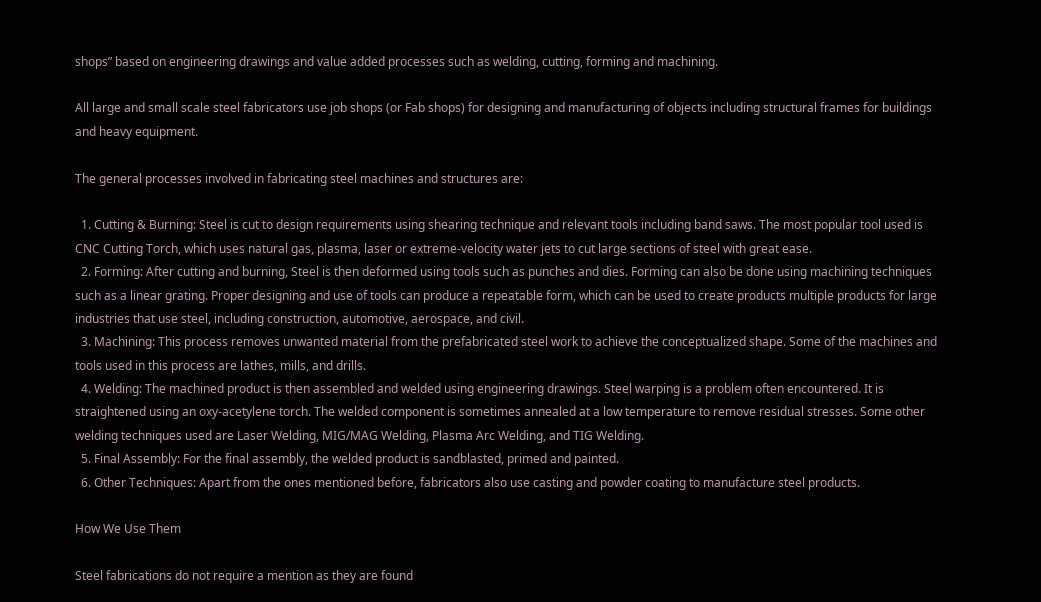shops” based on engineering drawings and value added processes such as welding, cutting, forming and machining.

All large and small scale steel fabricators use job shops (or Fab shops) for designing and manufacturing of objects including structural frames for buildings and heavy equipment.

The general processes involved in fabricating steel machines and structures are:

  1. Cutting & Burning: Steel is cut to design requirements using shearing technique and relevant tools including band saws. The most popular tool used is CNC Cutting Torch, which uses natural gas, plasma, laser or extreme-velocity water jets to cut large sections of steel with great ease.
  2. Forming: After cutting and burning, Steel is then deformed using tools such as punches and dies. Forming can also be done using machining techniques such as a linear grating. Proper designing and use of tools can produce a repeatable form, which can be used to create products multiple products for large industries that use steel, including construction, automotive, aerospace, and civil.
  3. Machining: This process removes unwanted material from the prefabricated steel work to achieve the conceptualized shape. Some of the machines and tools used in this process are lathes, mills, and drills.
  4. Welding: The machined product is then assembled and welded using engineering drawings. Steel warping is a problem often encountered. It is straightened using an oxy-acetylene torch. The welded component is sometimes annealed at a low temperature to remove residual stresses. Some other welding techniques used are Laser Welding, MIG/MAG Welding, Plasma Arc Welding, and TIG Welding.
  5. Final Assembly: For the final assembly, the welded product is sandblasted, primed and painted.
  6. Other Techniques: Apart from the ones mentioned before, fabricators also use casting and powder coating to manufacture steel products.

How We Use Them

Steel fabrications do not require a mention as they are found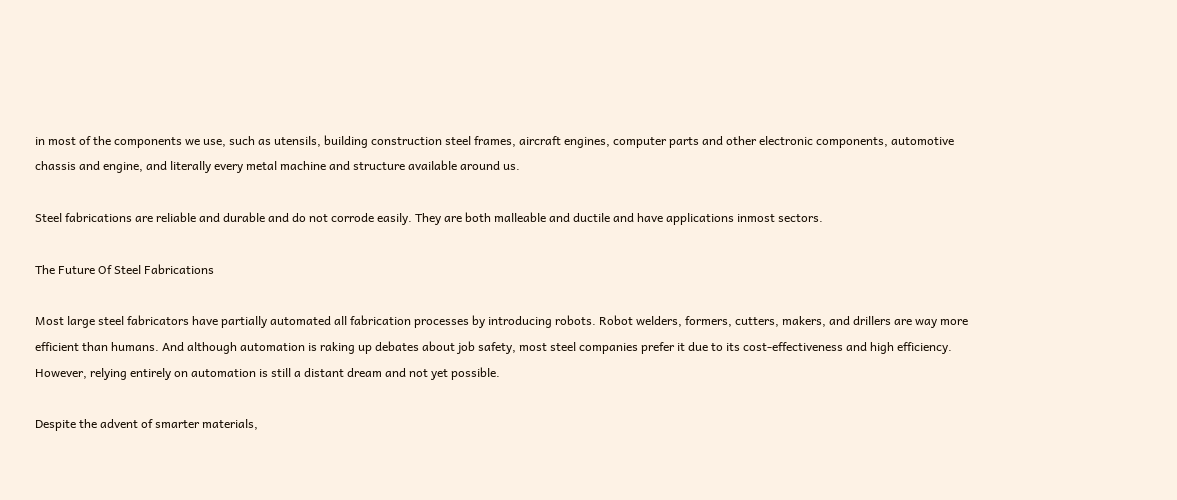in most of the components we use, such as utensils, building construction steel frames, aircraft engines, computer parts and other electronic components, automotive chassis and engine, and literally every metal machine and structure available around us.

Steel fabrications are reliable and durable and do not corrode easily. They are both malleable and ductile and have applications inmost sectors.

The Future Of Steel Fabrications

Most large steel fabricators have partially automated all fabrication processes by introducing robots. Robot welders, formers, cutters, makers, and drillers are way more efficient than humans. And although automation is raking up debates about job safety, most steel companies prefer it due to its cost-effectiveness and high efficiency. However, relying entirely on automation is still a distant dream and not yet possible.

Despite the advent of smarter materials,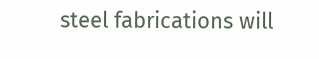steel fabrications will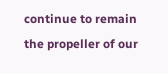continue to remain the propeller of our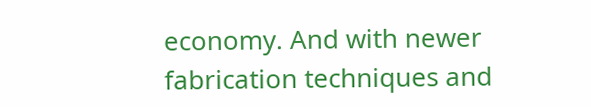economy. And with newer fabrication techniques and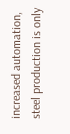increased automation, steel production is only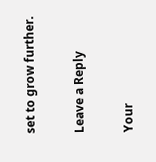set to grow further.

Leave a Reply

Your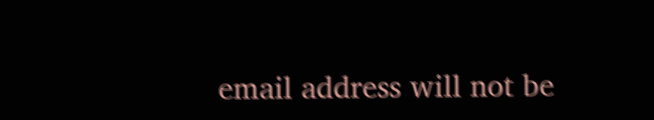email address will not be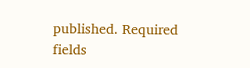published. Required fields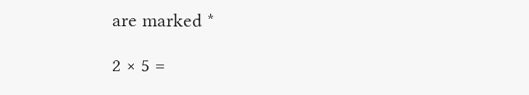are marked *

2 × 5 =